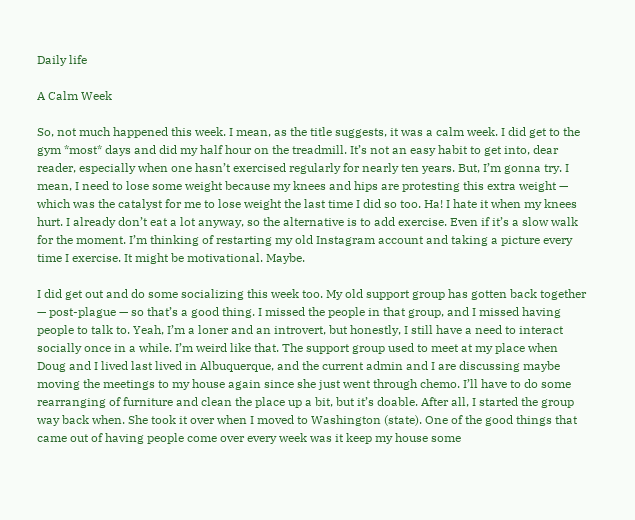Daily life

A Calm Week

So, not much happened this week. I mean, as the title suggests, it was a calm week. I did get to the gym *most* days and did my half hour on the treadmill. It’s not an easy habit to get into, dear reader, especially when one hasn’t exercised regularly for nearly ten years. But, I’m gonna try. I mean, I need to lose some weight because my knees and hips are protesting this extra weight — which was the catalyst for me to lose weight the last time I did so too. Ha! I hate it when my knees hurt. I already don’t eat a lot anyway, so the alternative is to add exercise. Even if it’s a slow walk for the moment. I’m thinking of restarting my old Instagram account and taking a picture every time I exercise. It might be motivational. Maybe.

I did get out and do some socializing this week too. My old support group has gotten back together — post-plague — so that’s a good thing. I missed the people in that group, and I missed having people to talk to. Yeah, I’m a loner and an introvert, but honestly, I still have a need to interact socially once in a while. I’m weird like that. The support group used to meet at my place when Doug and I lived last lived in Albuquerque, and the current admin and I are discussing maybe moving the meetings to my house again since she just went through chemo. I’ll have to do some rearranging of furniture and clean the place up a bit, but it’s doable. After all, I started the group way back when. She took it over when I moved to Washington (state). One of the good things that came out of having people come over every week was it keep my house some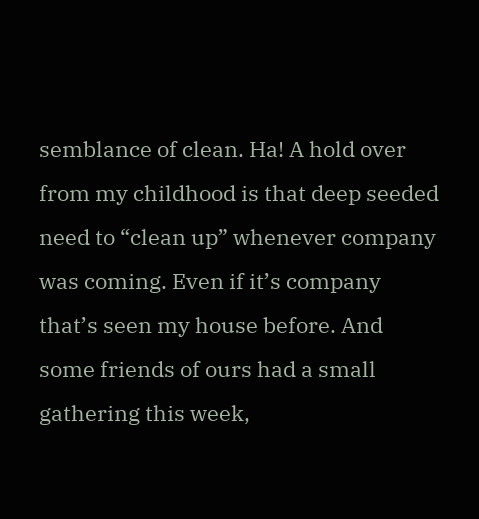semblance of clean. Ha! A hold over from my childhood is that deep seeded need to “clean up” whenever company was coming. Even if it’s company that’s seen my house before. And some friends of ours had a small gathering this week,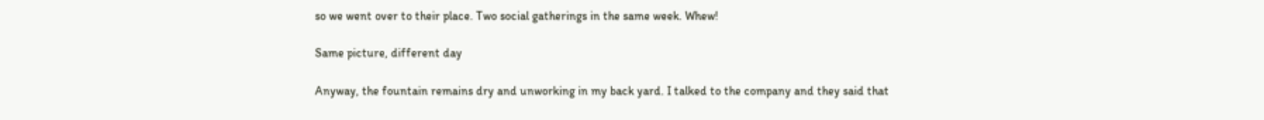so we went over to their place. Two social gatherings in the same week. Whew!

Same picture, different day

Anyway, the fountain remains dry and unworking in my back yard. I talked to the company and they said that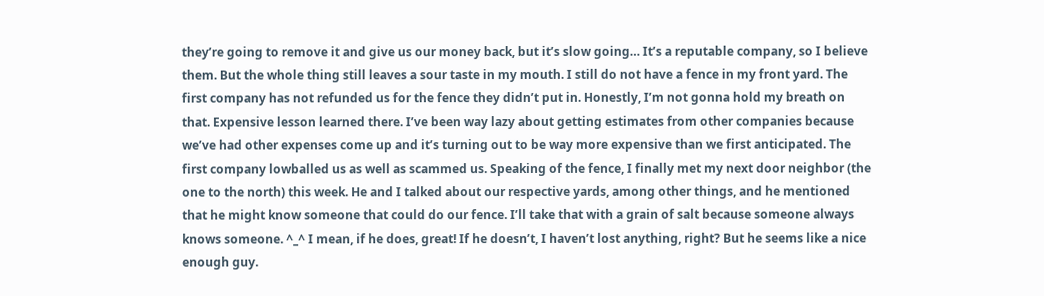they’re going to remove it and give us our money back, but it’s slow going… It’s a reputable company, so I believe them. But the whole thing still leaves a sour taste in my mouth. I still do not have a fence in my front yard. The first company has not refunded us for the fence they didn’t put in. Honestly, I’m not gonna hold my breath on that. Expensive lesson learned there. I’ve been way lazy about getting estimates from other companies because we’ve had other expenses come up and it’s turning out to be way more expensive than we first anticipated. The first company lowballed us as well as scammed us. Speaking of the fence, I finally met my next door neighbor (the one to the north) this week. He and I talked about our respective yards, among other things, and he mentioned that he might know someone that could do our fence. I’ll take that with a grain of salt because someone always knows someone. ^_^ I mean, if he does, great! If he doesn’t, I haven’t lost anything, right? But he seems like a nice enough guy.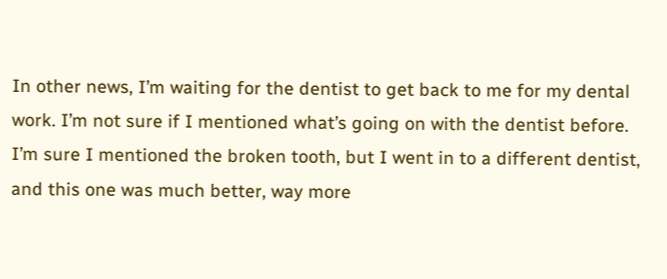In other news, I’m waiting for the dentist to get back to me for my dental work. I’m not sure if I mentioned what’s going on with the dentist before. I’m sure I mentioned the broken tooth, but I went in to a different dentist, and this one was much better, way more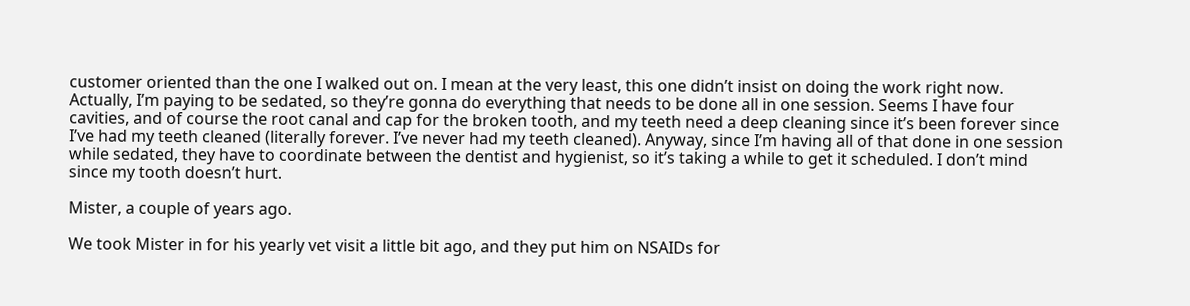customer oriented than the one I walked out on. I mean at the very least, this one didn’t insist on doing the work right now. Actually, I’m paying to be sedated, so they’re gonna do everything that needs to be done all in one session. Seems I have four cavities, and of course the root canal and cap for the broken tooth, and my teeth need a deep cleaning since it’s been forever since I’ve had my teeth cleaned (literally forever. I’ve never had my teeth cleaned). Anyway, since I’m having all of that done in one session while sedated, they have to coordinate between the dentist and hygienist, so it’s taking a while to get it scheduled. I don’t mind since my tooth doesn’t hurt.

Mister, a couple of years ago.

We took Mister in for his yearly vet visit a little bit ago, and they put him on NSAIDs for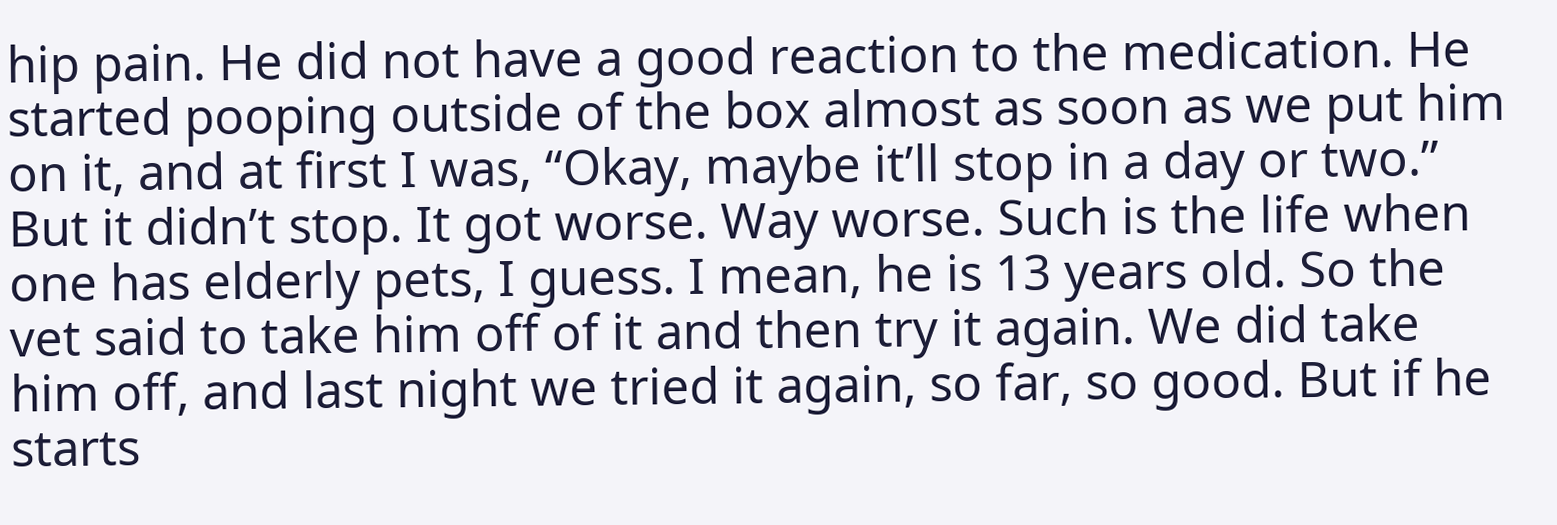hip pain. He did not have a good reaction to the medication. He started pooping outside of the box almost as soon as we put him on it, and at first I was, “Okay, maybe it’ll stop in a day or two.” But it didn’t stop. It got worse. Way worse. Such is the life when one has elderly pets, I guess. I mean, he is 13 years old. So the vet said to take him off of it and then try it again. We did take him off, and last night we tried it again, so far, so good. But if he starts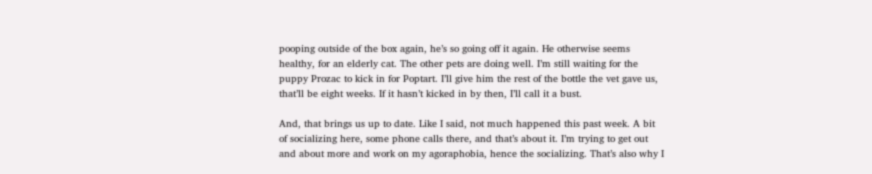pooping outside of the box again, he’s so going off it again. He otherwise seems healthy, for an elderly cat. The other pets are doing well. I’m still waiting for the puppy Prozac to kick in for Poptart. I’ll give him the rest of the bottle the vet gave us, that’ll be eight weeks. If it hasn’t kicked in by then, I’ll call it a bust.

And, that brings us up to date. Like I said, not much happened this past week. A bit of socializing here, some phone calls there, and that’s about it. I’m trying to get out and about more and work on my agoraphobia, hence the socializing. That’s also why I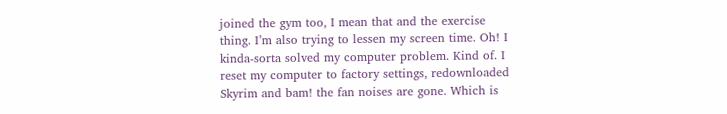joined the gym too, I mean that and the exercise thing. I’m also trying to lessen my screen time. Oh! I kinda-sorta solved my computer problem. Kind of. I reset my computer to factory settings, redownloaded Skyrim and bam! the fan noises are gone. Which is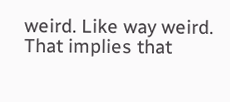weird. Like way weird. That implies that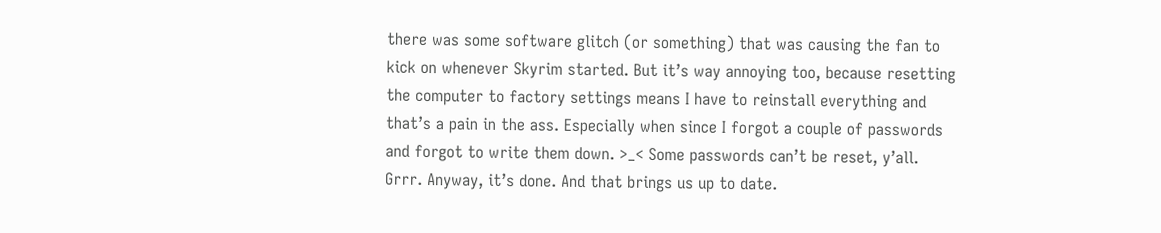there was some software glitch (or something) that was causing the fan to kick on whenever Skyrim started. But it’s way annoying too, because resetting the computer to factory settings means I have to reinstall everything and that’s a pain in the ass. Especially when since I forgot a couple of passwords and forgot to write them down. >_< Some passwords can’t be reset, y’all. Grrr. Anyway, it’s done. And that brings us up to date.